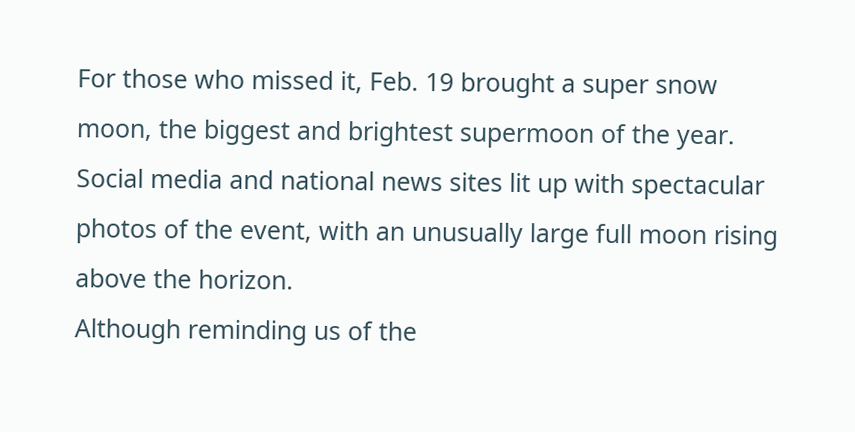For those who missed it, Feb. 19 brought a super snow moon, the biggest and brightest supermoon of the year. Social media and national news sites lit up with spectacular photos of the event, with an unusually large full moon rising above the horizon.
Although reminding us of the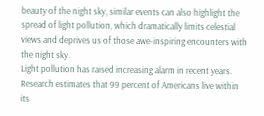beauty of the night sky, similar events can also highlight the spread of light pollution, which dramatically limits celestial views and deprives us of those awe-inspiring encounters with the night sky.
Light pollution has raised increasing alarm in recent years. Research estimates that 99 percent of Americans live within its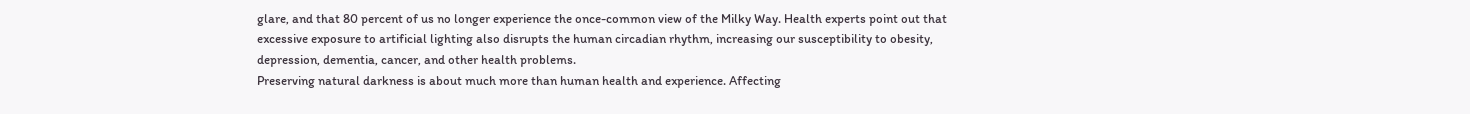glare, and that 80 percent of us no longer experience the once-common view of the Milky Way. Health experts point out that excessive exposure to artificial lighting also disrupts the human circadian rhythm, increasing our susceptibility to obesity, depression, dementia, cancer, and other health problems.
Preserving natural darkness is about much more than human health and experience. Affecting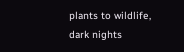plants to wildlife, dark nights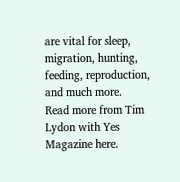are vital for sleep, migration, hunting, feeding, reproduction, and much more.
Read more from Tim Lydon with Yes Magazine here.